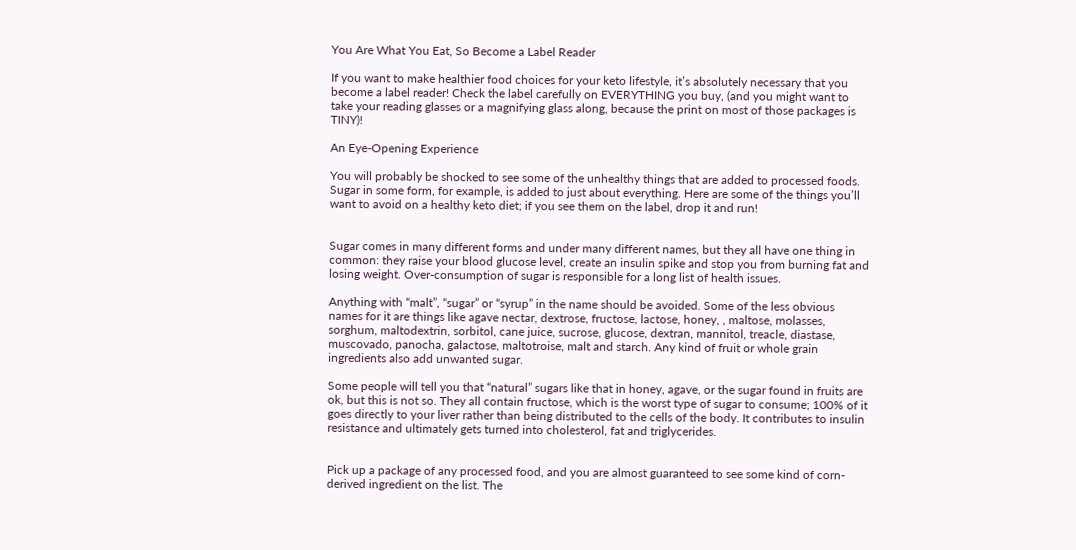You Are What You Eat, So Become a Label Reader

If you want to make healthier food choices for your keto lifestyle, it’s absolutely necessary that you become a label reader! Check the label carefully on EVERYTHING you buy, (and you might want to take your reading glasses or a magnifying glass along, because the print on most of those packages is TINY)!

An Eye-Opening Experience

You will probably be shocked to see some of the unhealthy things that are added to processed foods. Sugar in some form, for example, is added to just about everything. Here are some of the things you’ll want to avoid on a healthy keto diet; if you see them on the label, drop it and run!


Sugar comes in many different forms and under many different names, but they all have one thing in common: they raise your blood glucose level, create an insulin spike and stop you from burning fat and losing weight. Over-consumption of sugar is responsible for a long list of health issues.

Anything with “malt”, “sugar” or “syrup” in the name should be avoided. Some of the less obvious names for it are things like agave nectar, dextrose, fructose, lactose, honey, , maltose, molasses, sorghum, maltodextrin, sorbitol, cane juice, sucrose, glucose, dextran, mannitol, treacle, diastase, muscovado, panocha, galactose, maltotroise, malt and starch. Any kind of fruit or whole grain ingredients also add unwanted sugar.

Some people will tell you that “natural” sugars like that in honey, agave, or the sugar found in fruits are ok, but this is not so. They all contain fructose, which is the worst type of sugar to consume; 100% of it goes directly to your liver rather than being distributed to the cells of the body. It contributes to insulin resistance and ultimately gets turned into cholesterol, fat and triglycerides.


Pick up a package of any processed food, and you are almost guaranteed to see some kind of corn-derived ingredient on the list. The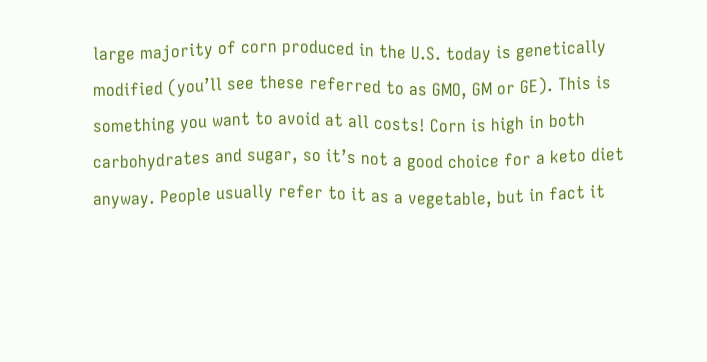large majority of corn produced in the U.S. today is genetically modified (you’ll see these referred to as GMO, GM or GE). This is something you want to avoid at all costs! Corn is high in both carbohydrates and sugar, so it’s not a good choice for a keto diet anyway. People usually refer to it as a vegetable, but in fact it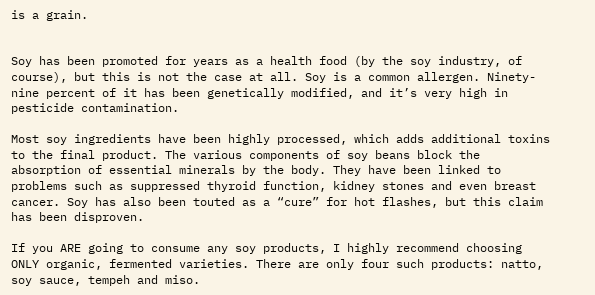is a grain.


Soy has been promoted for years as a health food (by the soy industry, of course), but this is not the case at all. Soy is a common allergen. Ninety-nine percent of it has been genetically modified, and it’s very high in pesticide contamination.

Most soy ingredients have been highly processed, which adds additional toxins to the final product. The various components of soy beans block the absorption of essential minerals by the body. They have been linked to problems such as suppressed thyroid function, kidney stones and even breast cancer. Soy has also been touted as a “cure” for hot flashes, but this claim has been disproven.

If you ARE going to consume any soy products, I highly recommend choosing ONLY organic, fermented varieties. There are only four such products: natto, soy sauce, tempeh and miso.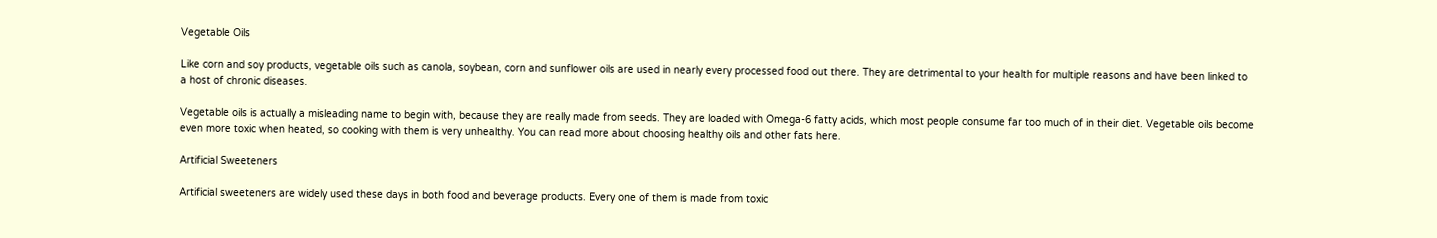Vegetable Oils

Like corn and soy products, vegetable oils such as canola, soybean, corn and sunflower oils are used in nearly every processed food out there. They are detrimental to your health for multiple reasons and have been linked to a host of chronic diseases.

Vegetable oils is actually a misleading name to begin with, because they are really made from seeds. They are loaded with Omega-6 fatty acids, which most people consume far too much of in their diet. Vegetable oils become even more toxic when heated, so cooking with them is very unhealthy. You can read more about choosing healthy oils and other fats here.

Artificial Sweeteners

Artificial sweeteners are widely used these days in both food and beverage products. Every one of them is made from toxic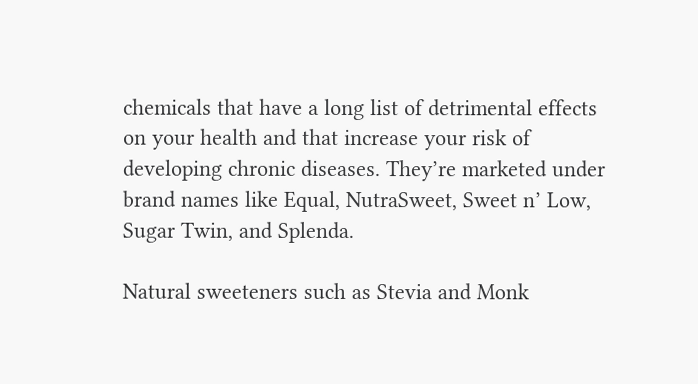chemicals that have a long list of detrimental effects on your health and that increase your risk of developing chronic diseases. They’re marketed under brand names like Equal, NutraSweet, Sweet n’ Low, Sugar Twin, and Splenda.

Natural sweeteners such as Stevia and Monk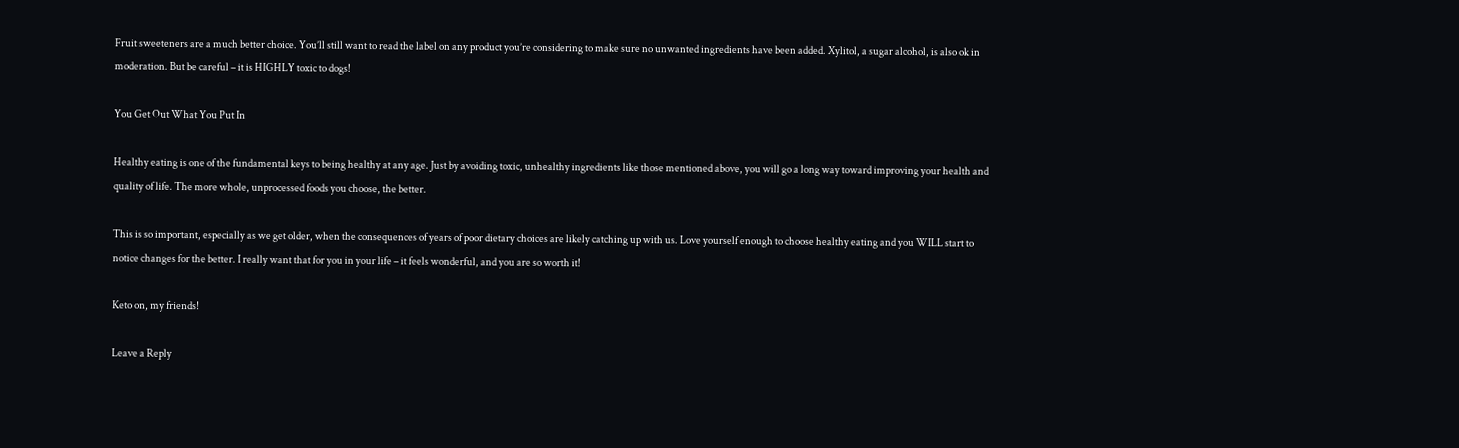Fruit sweeteners are a much better choice. You’ll still want to read the label on any product you’re considering to make sure no unwanted ingredients have been added. Xylitol, a sugar alcohol, is also ok in moderation. But be careful – it is HIGHLY toxic to dogs!

You Get Out What You Put In

Healthy eating is one of the fundamental keys to being healthy at any age. Just by avoiding toxic, unhealthy ingredients like those mentioned above, you will go a long way toward improving your health and quality of life. The more whole, unprocessed foods you choose, the better.

This is so important, especially as we get older, when the consequences of years of poor dietary choices are likely catching up with us. Love yourself enough to choose healthy eating and you WILL start to notice changes for the better. I really want that for you in your life – it feels wonderful, and you are so worth it!

Keto on, my friends!

Leave a Reply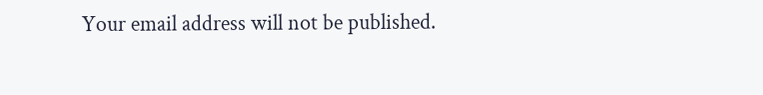Your email address will not be published.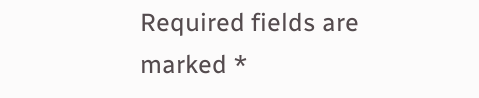Required fields are marked *